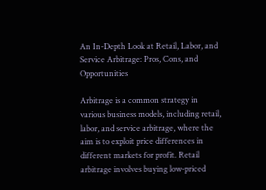An In-Depth Look at Retail, Labor, and Service Arbitrage: Pros, Cons, and Opportunities

Arbitrage is a common strategy in various business models, including retail, labor, and service arbitrage, where the aim is to exploit price differences in different markets for profit. Retail arbitrage involves buying low-priced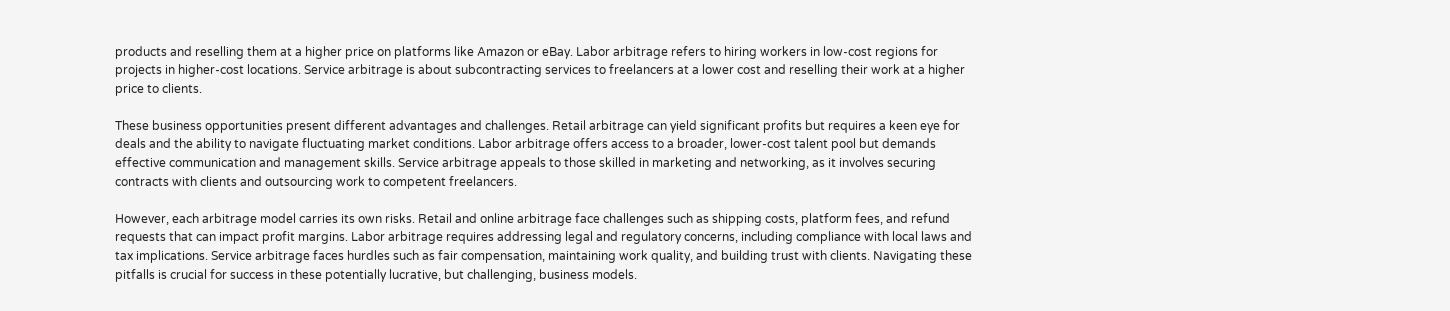products and reselling them at a higher price on platforms like Amazon or eBay. Labor arbitrage refers to hiring workers in low-cost regions for projects in higher-cost locations. Service arbitrage is about subcontracting services to freelancers at a lower cost and reselling their work at a higher price to clients.

These business opportunities present different advantages and challenges. Retail arbitrage can yield significant profits but requires a keen eye for deals and the ability to navigate fluctuating market conditions. Labor arbitrage offers access to a broader, lower-cost talent pool but demands effective communication and management skills. Service arbitrage appeals to those skilled in marketing and networking, as it involves securing contracts with clients and outsourcing work to competent freelancers.

However, each arbitrage model carries its own risks. Retail and online arbitrage face challenges such as shipping costs, platform fees, and refund requests that can impact profit margins. Labor arbitrage requires addressing legal and regulatory concerns, including compliance with local laws and tax implications. Service arbitrage faces hurdles such as fair compensation, maintaining work quality, and building trust with clients. Navigating these pitfalls is crucial for success in these potentially lucrative, but challenging, business models.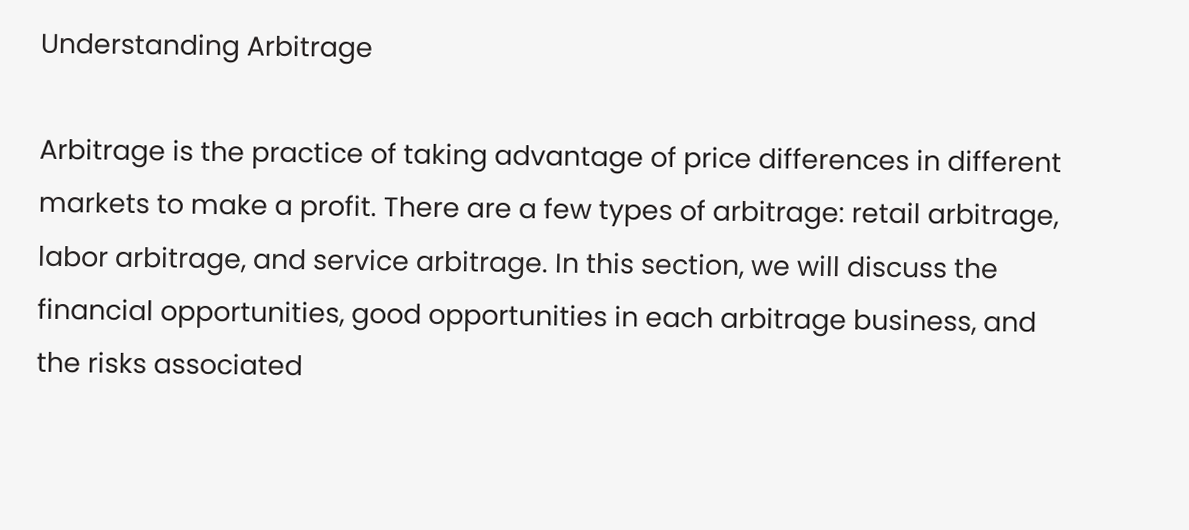Understanding Arbitrage

Arbitrage is the practice of taking advantage of price differences in different markets to make a profit. There are a few types of arbitrage: retail arbitrage, labor arbitrage, and service arbitrage. In this section, we will discuss the financial opportunities, good opportunities in each arbitrage business, and the risks associated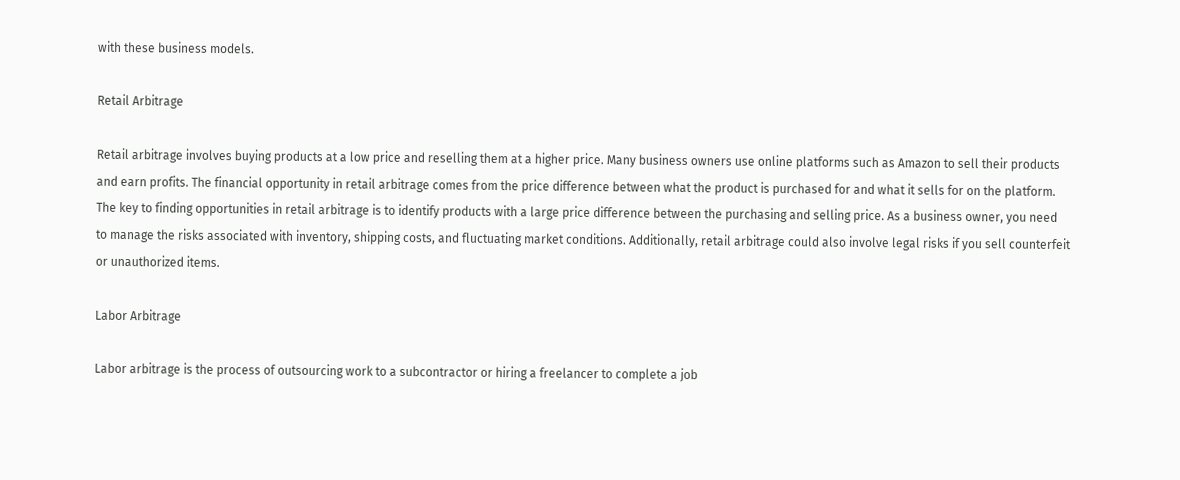with these business models.

Retail Arbitrage

Retail arbitrage involves buying products at a low price and reselling them at a higher price. Many business owners use online platforms such as Amazon to sell their products and earn profits. The financial opportunity in retail arbitrage comes from the price difference between what the product is purchased for and what it sells for on the platform. The key to finding opportunities in retail arbitrage is to identify products with a large price difference between the purchasing and selling price. As a business owner, you need to manage the risks associated with inventory, shipping costs, and fluctuating market conditions. Additionally, retail arbitrage could also involve legal risks if you sell counterfeit or unauthorized items.

Labor Arbitrage

Labor arbitrage is the process of outsourcing work to a subcontractor or hiring a freelancer to complete a job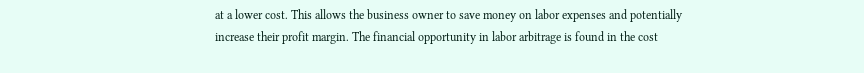at a lower cost. This allows the business owner to save money on labor expenses and potentially increase their profit margin. The financial opportunity in labor arbitrage is found in the cost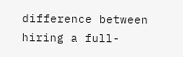difference between hiring a full-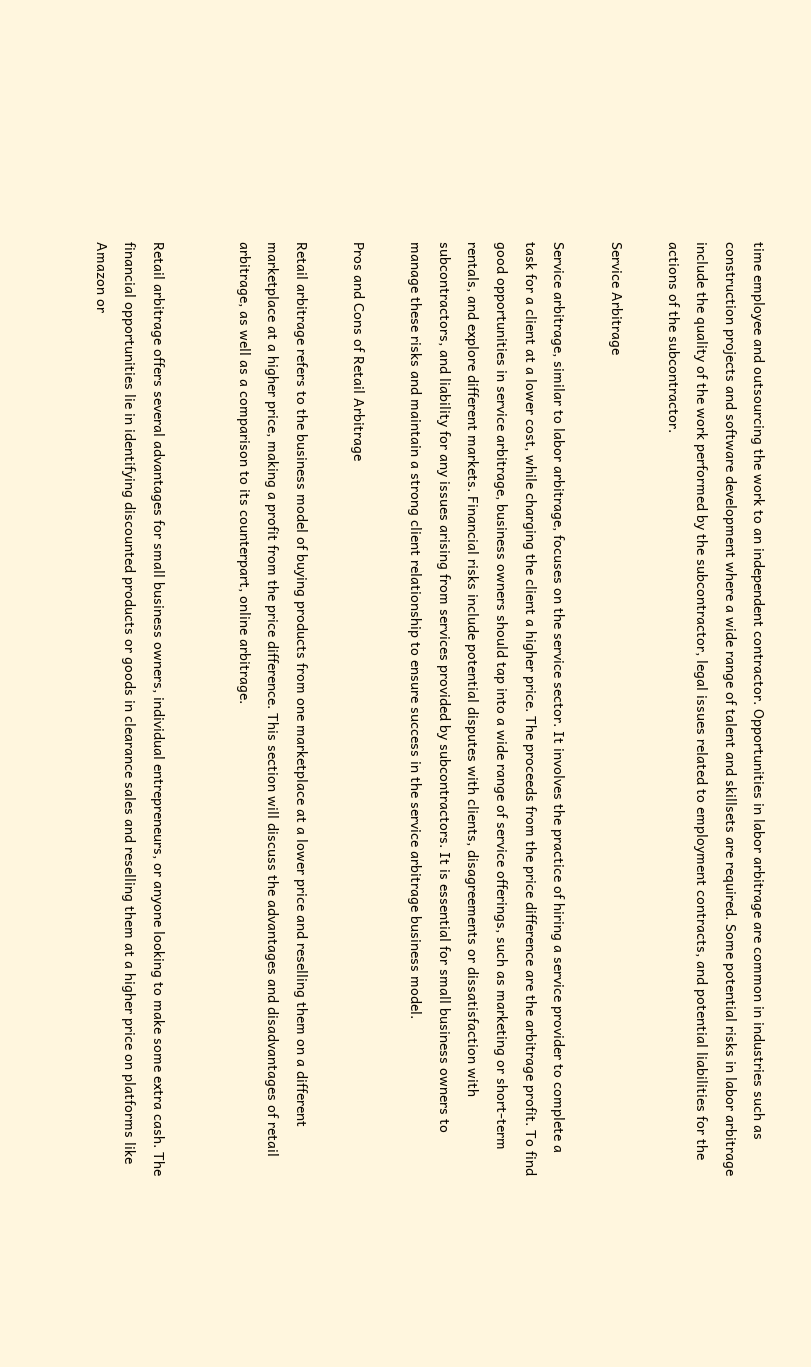time employee and outsourcing the work to an independent contractor. Opportunities in labor arbitrage are common in industries such as construction projects and software development where a wide range of talent and skillsets are required. Some potential risks in labor arbitrage include the quality of the work performed by the subcontractor, legal issues related to employment contracts, and potential liabilities for the actions of the subcontractor.

Service Arbitrage

Service arbitrage, similar to labor arbitrage, focuses on the service sector. It involves the practice of hiring a service provider to complete a task for a client at a lower cost, while charging the client a higher price. The proceeds from the price difference are the arbitrage profit. To find good opportunities in service arbitrage, business owners should tap into a wide range of service offerings, such as marketing or short-term rentals, and explore different markets. Financial risks include potential disputes with clients, disagreements or dissatisfaction with subcontractors, and liability for any issues arising from services provided by subcontractors. It is essential for small business owners to manage these risks and maintain a strong client relationship to ensure success in the service arbitrage business model.

Pros and Cons of Retail Arbitrage

Retail arbitrage refers to the business model of buying products from one marketplace at a lower price and reselling them on a different marketplace at a higher price, making a profit from the price difference. This section will discuss the advantages and disadvantages of retail arbitrage, as well as a comparison to its counterpart, online arbitrage.


Retail arbitrage offers several advantages for small business owners, individual entrepreneurs, or anyone looking to make some extra cash. The financial opportunities lie in identifying discounted products or goods in clearance sales and reselling them at a higher price on platforms like Amazon or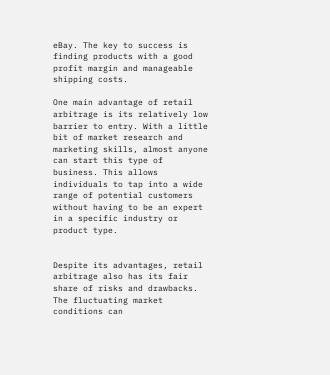eBay. The key to success is finding products with a good profit margin and manageable shipping costs.

One main advantage of retail arbitrage is its relatively low barrier to entry. With a little bit of market research and marketing skills, almost anyone can start this type of business. This allows individuals to tap into a wide range of potential customers without having to be an expert in a specific industry or product type.


Despite its advantages, retail arbitrage also has its fair share of risks and drawbacks. The fluctuating market conditions can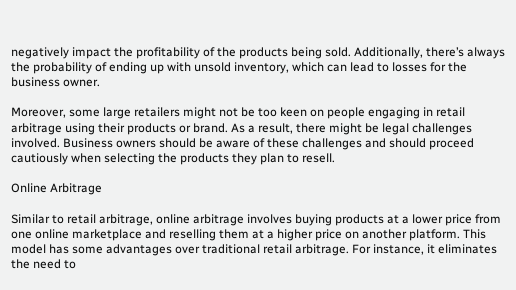negatively impact the profitability of the products being sold. Additionally, there’s always the probability of ending up with unsold inventory, which can lead to losses for the business owner.

Moreover, some large retailers might not be too keen on people engaging in retail arbitrage using their products or brand. As a result, there might be legal challenges involved. Business owners should be aware of these challenges and should proceed cautiously when selecting the products they plan to resell.

Online Arbitrage

Similar to retail arbitrage, online arbitrage involves buying products at a lower price from one online marketplace and reselling them at a higher price on another platform. This model has some advantages over traditional retail arbitrage. For instance, it eliminates the need to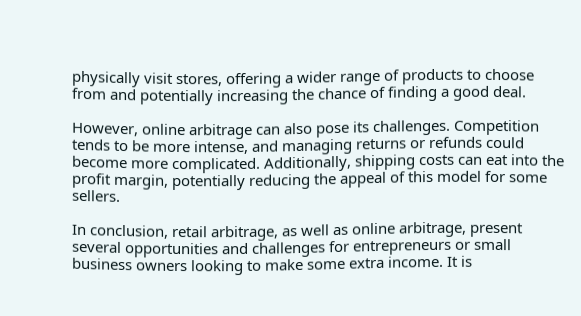physically visit stores, offering a wider range of products to choose from and potentially increasing the chance of finding a good deal.

However, online arbitrage can also pose its challenges. Competition tends to be more intense, and managing returns or refunds could become more complicated. Additionally, shipping costs can eat into the profit margin, potentially reducing the appeal of this model for some sellers.

In conclusion, retail arbitrage, as well as online arbitrage, present several opportunities and challenges for entrepreneurs or small business owners looking to make some extra income. It is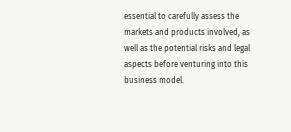essential to carefully assess the markets and products involved, as well as the potential risks and legal aspects before venturing into this business model.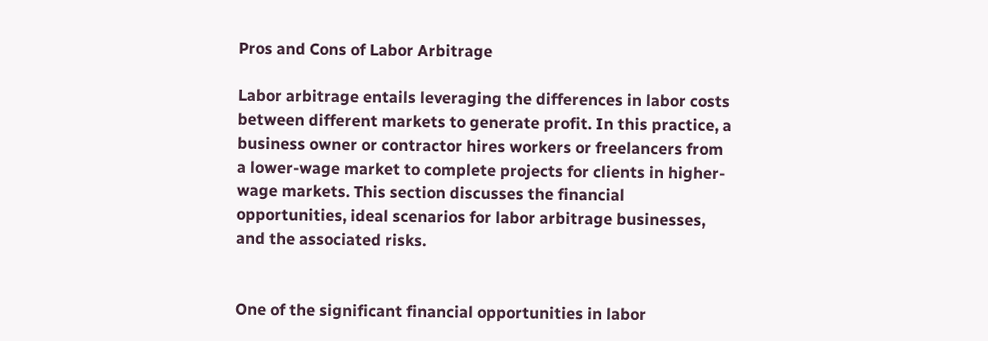Pros and Cons of Labor Arbitrage

Labor arbitrage entails leveraging the differences in labor costs between different markets to generate profit. In this practice, a business owner or contractor hires workers or freelancers from a lower-wage market to complete projects for clients in higher-wage markets. This section discusses the financial opportunities, ideal scenarios for labor arbitrage businesses, and the associated risks.


One of the significant financial opportunities in labor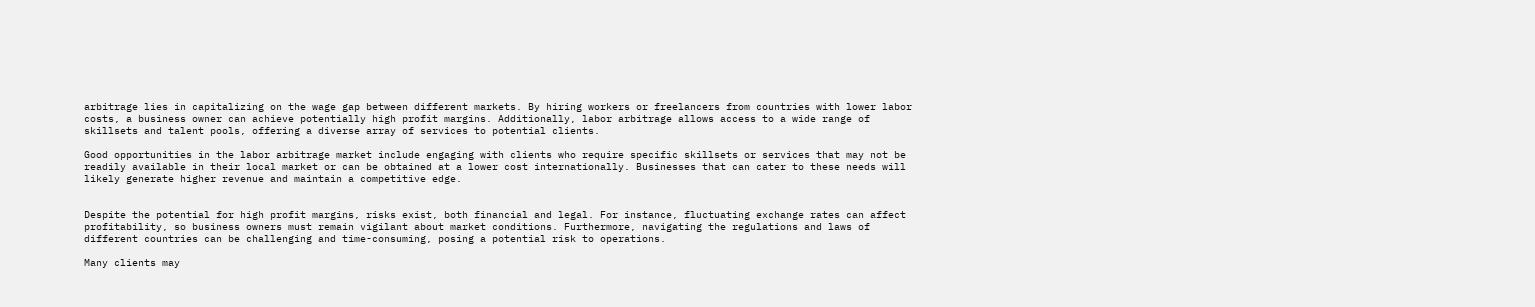arbitrage lies in capitalizing on the wage gap between different markets. By hiring workers or freelancers from countries with lower labor costs, a business owner can achieve potentially high profit margins. Additionally, labor arbitrage allows access to a wide range of skillsets and talent pools, offering a diverse array of services to potential clients.

Good opportunities in the labor arbitrage market include engaging with clients who require specific skillsets or services that may not be readily available in their local market or can be obtained at a lower cost internationally. Businesses that can cater to these needs will likely generate higher revenue and maintain a competitive edge.


Despite the potential for high profit margins, risks exist, both financial and legal. For instance, fluctuating exchange rates can affect profitability, so business owners must remain vigilant about market conditions. Furthermore, navigating the regulations and laws of different countries can be challenging and time-consuming, posing a potential risk to operations.

Many clients may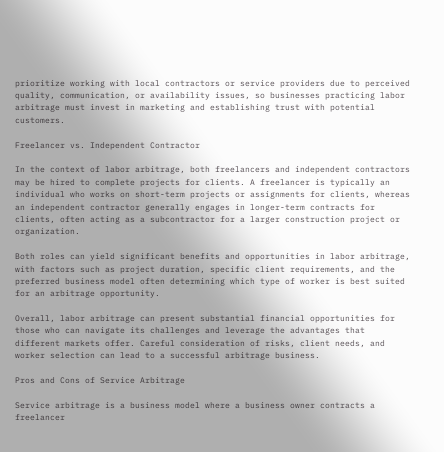prioritize working with local contractors or service providers due to perceived quality, communication, or availability issues, so businesses practicing labor arbitrage must invest in marketing and establishing trust with potential customers.

Freelancer vs. Independent Contractor

In the context of labor arbitrage, both freelancers and independent contractors may be hired to complete projects for clients. A freelancer is typically an individual who works on short-term projects or assignments for clients, whereas an independent contractor generally engages in longer-term contracts for clients, often acting as a subcontractor for a larger construction project or organization.

Both roles can yield significant benefits and opportunities in labor arbitrage, with factors such as project duration, specific client requirements, and the preferred business model often determining which type of worker is best suited for an arbitrage opportunity.

Overall, labor arbitrage can present substantial financial opportunities for those who can navigate its challenges and leverage the advantages that different markets offer. Careful consideration of risks, client needs, and worker selection can lead to a successful arbitrage business.

Pros and Cons of Service Arbitrage

Service arbitrage is a business model where a business owner contracts a freelancer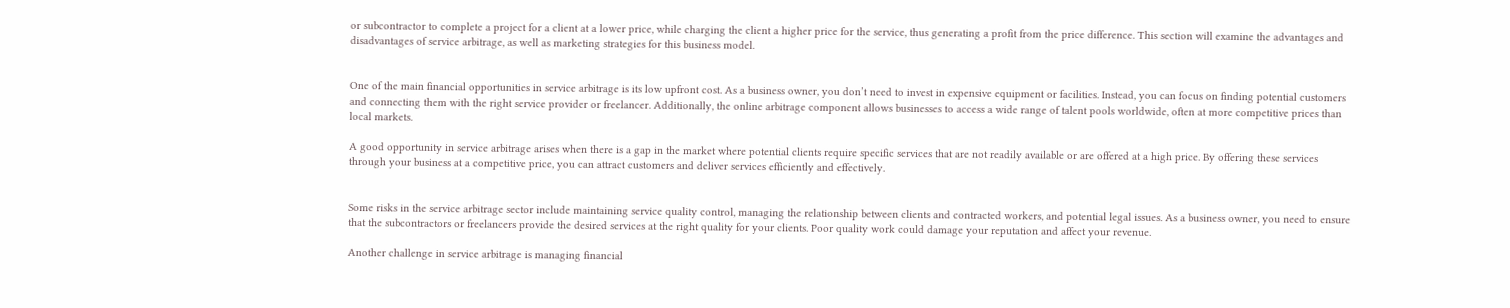or subcontractor to complete a project for a client at a lower price, while charging the client a higher price for the service, thus generating a profit from the price difference. This section will examine the advantages and disadvantages of service arbitrage, as well as marketing strategies for this business model.


One of the main financial opportunities in service arbitrage is its low upfront cost. As a business owner, you don’t need to invest in expensive equipment or facilities. Instead, you can focus on finding potential customers and connecting them with the right service provider or freelancer. Additionally, the online arbitrage component allows businesses to access a wide range of talent pools worldwide, often at more competitive prices than local markets.

A good opportunity in service arbitrage arises when there is a gap in the market where potential clients require specific services that are not readily available or are offered at a high price. By offering these services through your business at a competitive price, you can attract customers and deliver services efficiently and effectively.


Some risks in the service arbitrage sector include maintaining service quality control, managing the relationship between clients and contracted workers, and potential legal issues. As a business owner, you need to ensure that the subcontractors or freelancers provide the desired services at the right quality for your clients. Poor quality work could damage your reputation and affect your revenue.

Another challenge in service arbitrage is managing financial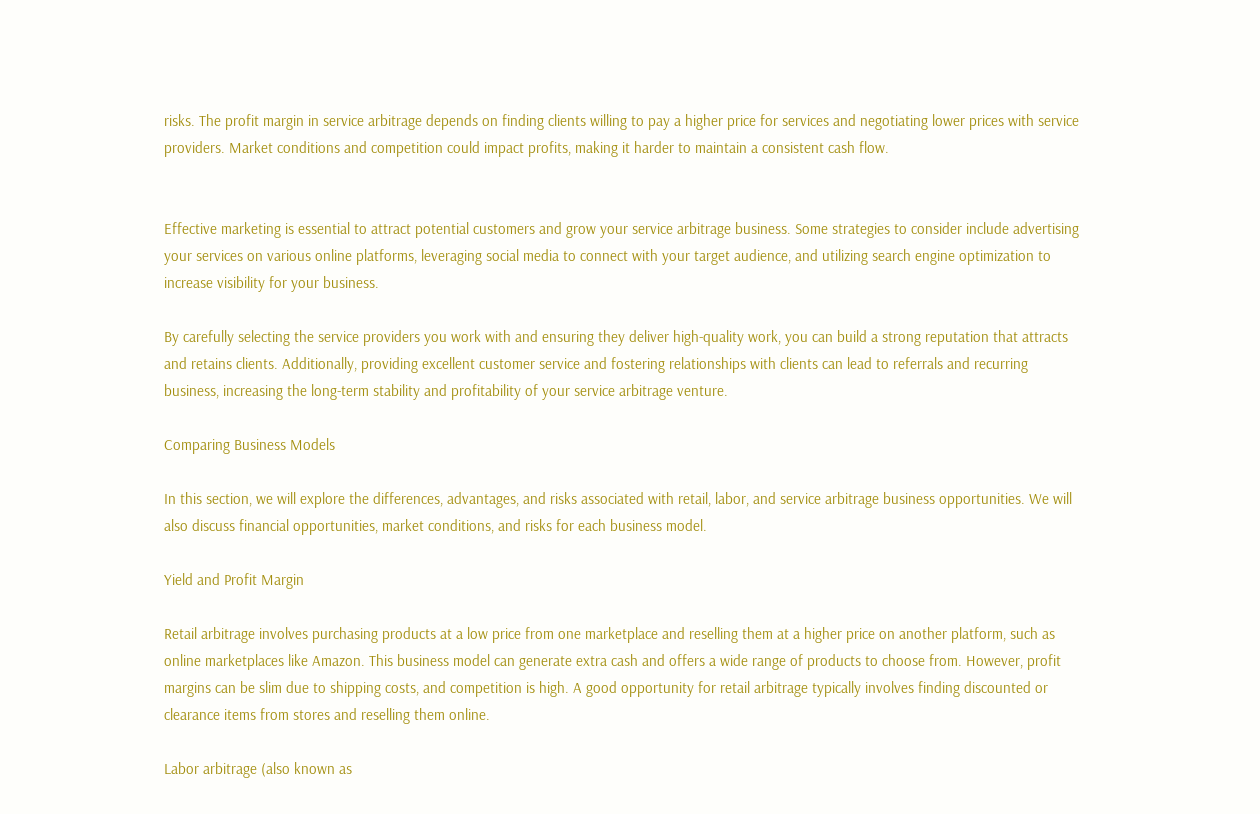risks. The profit margin in service arbitrage depends on finding clients willing to pay a higher price for services and negotiating lower prices with service providers. Market conditions and competition could impact profits, making it harder to maintain a consistent cash flow.


Effective marketing is essential to attract potential customers and grow your service arbitrage business. Some strategies to consider include advertising your services on various online platforms, leveraging social media to connect with your target audience, and utilizing search engine optimization to increase visibility for your business.

By carefully selecting the service providers you work with and ensuring they deliver high-quality work, you can build a strong reputation that attracts and retains clients. Additionally, providing excellent customer service and fostering relationships with clients can lead to referrals and recurring business, increasing the long-term stability and profitability of your service arbitrage venture.

Comparing Business Models

In this section, we will explore the differences, advantages, and risks associated with retail, labor, and service arbitrage business opportunities. We will also discuss financial opportunities, market conditions, and risks for each business model.

Yield and Profit Margin

Retail arbitrage involves purchasing products at a low price from one marketplace and reselling them at a higher price on another platform, such as online marketplaces like Amazon. This business model can generate extra cash and offers a wide range of products to choose from. However, profit margins can be slim due to shipping costs, and competition is high. A good opportunity for retail arbitrage typically involves finding discounted or clearance items from stores and reselling them online.

Labor arbitrage (also known as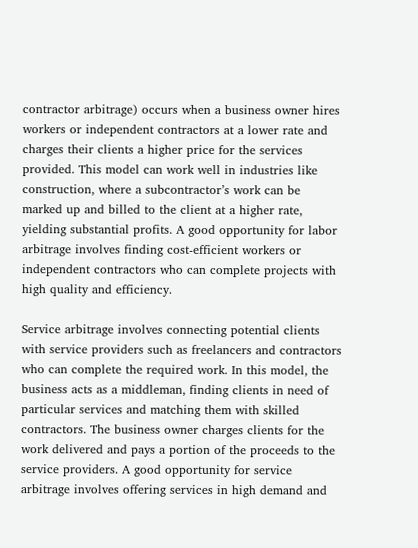contractor arbitrage) occurs when a business owner hires workers or independent contractors at a lower rate and charges their clients a higher price for the services provided. This model can work well in industries like construction, where a subcontractor’s work can be marked up and billed to the client at a higher rate, yielding substantial profits. A good opportunity for labor arbitrage involves finding cost-efficient workers or independent contractors who can complete projects with high quality and efficiency.

Service arbitrage involves connecting potential clients with service providers such as freelancers and contractors who can complete the required work. In this model, the business acts as a middleman, finding clients in need of particular services and matching them with skilled contractors. The business owner charges clients for the work delivered and pays a portion of the proceeds to the service providers. A good opportunity for service arbitrage involves offering services in high demand and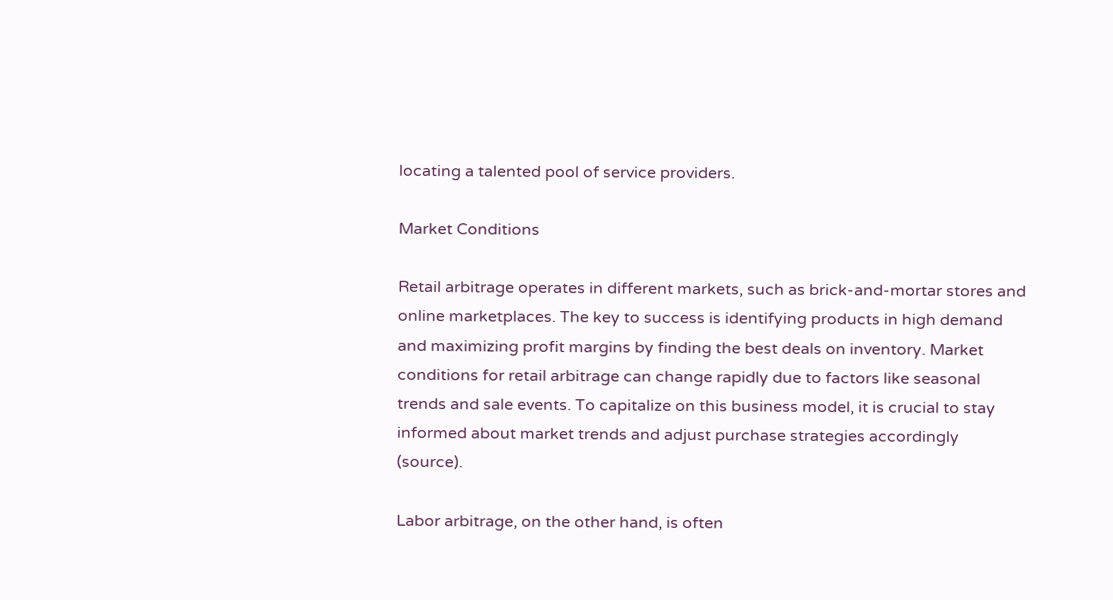locating a talented pool of service providers.

Market Conditions

Retail arbitrage operates in different markets, such as brick-and-mortar stores and online marketplaces. The key to success is identifying products in high demand and maximizing profit margins by finding the best deals on inventory. Market conditions for retail arbitrage can change rapidly due to factors like seasonal trends and sale events. To capitalize on this business model, it is crucial to stay informed about market trends and adjust purchase strategies accordingly (source).

Labor arbitrage, on the other hand, is often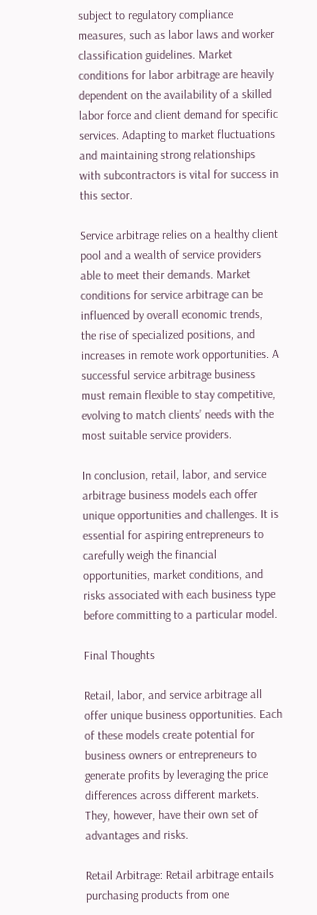subject to regulatory compliance measures, such as labor laws and worker classification guidelines. Market conditions for labor arbitrage are heavily dependent on the availability of a skilled labor force and client demand for specific services. Adapting to market fluctuations and maintaining strong relationships with subcontractors is vital for success in this sector.

Service arbitrage relies on a healthy client pool and a wealth of service providers able to meet their demands. Market conditions for service arbitrage can be influenced by overall economic trends, the rise of specialized positions, and increases in remote work opportunities. A successful service arbitrage business must remain flexible to stay competitive, evolving to match clients’ needs with the most suitable service providers.

In conclusion, retail, labor, and service arbitrage business models each offer unique opportunities and challenges. It is essential for aspiring entrepreneurs to carefully weigh the financial opportunities, market conditions, and risks associated with each business type before committing to a particular model.

Final Thoughts

Retail, labor, and service arbitrage all offer unique business opportunities. Each of these models create potential for business owners or entrepreneurs to generate profits by leveraging the price differences across different markets. They, however, have their own set of advantages and risks.

Retail Arbitrage: Retail arbitrage entails purchasing products from one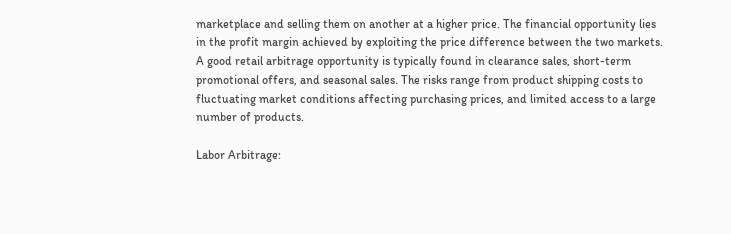marketplace and selling them on another at a higher price. The financial opportunity lies in the profit margin achieved by exploiting the price difference between the two markets. A good retail arbitrage opportunity is typically found in clearance sales, short-term promotional offers, and seasonal sales. The risks range from product shipping costs to fluctuating market conditions affecting purchasing prices, and limited access to a large number of products.

Labor Arbitrage: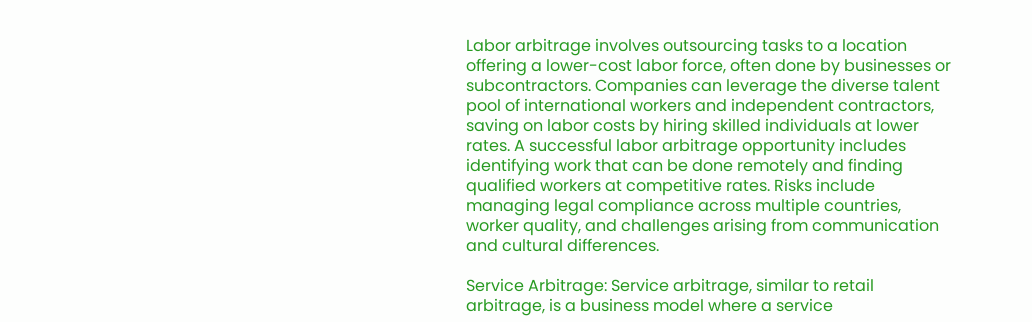Labor arbitrage involves outsourcing tasks to a location offering a lower-cost labor force, often done by businesses or subcontractors. Companies can leverage the diverse talent pool of international workers and independent contractors, saving on labor costs by hiring skilled individuals at lower rates. A successful labor arbitrage opportunity includes identifying work that can be done remotely and finding qualified workers at competitive rates. Risks include managing legal compliance across multiple countries, worker quality, and challenges arising from communication and cultural differences.

Service Arbitrage: Service arbitrage, similar to retail arbitrage, is a business model where a service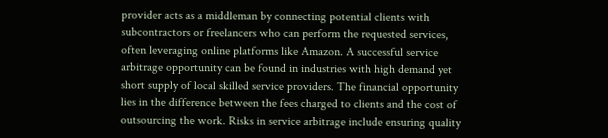provider acts as a middleman by connecting potential clients with subcontractors or freelancers who can perform the requested services, often leveraging online platforms like Amazon. A successful service arbitrage opportunity can be found in industries with high demand yet short supply of local skilled service providers. The financial opportunity lies in the difference between the fees charged to clients and the cost of outsourcing the work. Risks in service arbitrage include ensuring quality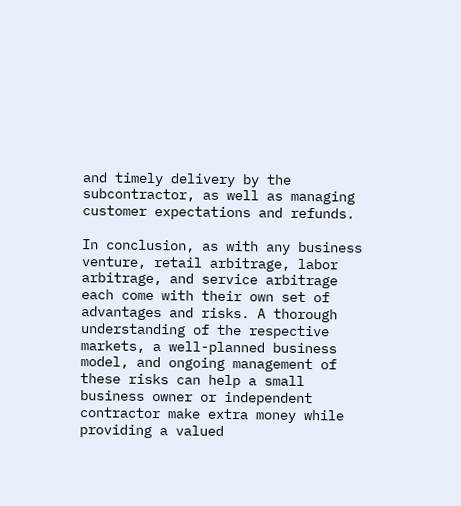and timely delivery by the subcontractor, as well as managing customer expectations and refunds.

In conclusion, as with any business venture, retail arbitrage, labor arbitrage, and service arbitrage each come with their own set of advantages and risks. A thorough understanding of the respective markets, a well-planned business model, and ongoing management of these risks can help a small business owner or independent contractor make extra money while providing a valued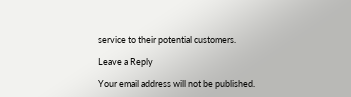service to their potential customers.

Leave a Reply

Your email address will not be published.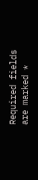Required fields are marked *